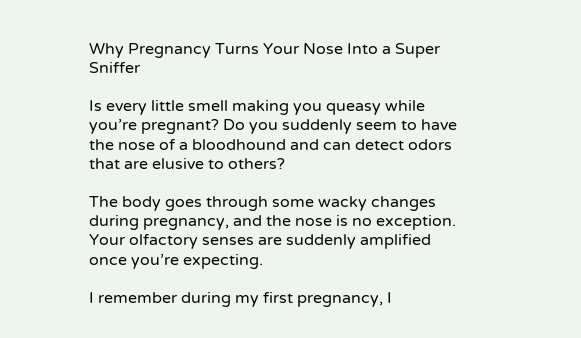Why Pregnancy Turns Your Nose Into a Super Sniffer

Is every little smell making you queasy while you’re pregnant? Do you suddenly seem to have the nose of a bloodhound and can detect odors that are elusive to others?

The body goes through some wacky changes during pregnancy, and the nose is no exception. Your olfactory senses are suddenly amplified once you’re expecting.

I remember during my first pregnancy, I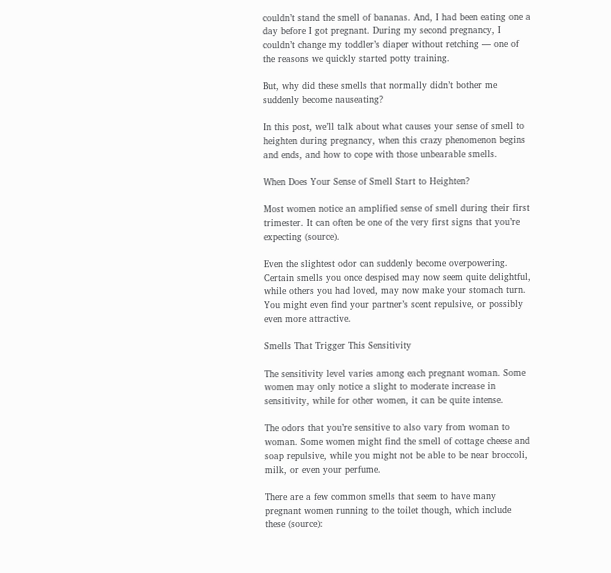couldn’t stand the smell of bananas. And, I had been eating one a day before I got pregnant. During my second pregnancy, I couldn’t change my toddler’s diaper without retching — one of the reasons we quickly started potty training.

But, why did these smells that normally didn’t bother me suddenly become nauseating?

In this post, we’ll talk about what causes your sense of smell to heighten during pregnancy, when this crazy phenomenon begins and ends, and how to cope with those unbearable smells.

When Does Your Sense of Smell Start to Heighten?

Most women notice an amplified sense of smell during their first trimester. It can often be one of the very first signs that you’re expecting (source).

Even the slightest odor can suddenly become overpowering. Certain smells you once despised may now seem quite delightful, while others you had loved, may now make your stomach turn. You might even find your partner’s scent repulsive, or possibly even more attractive.

Smells That Trigger This Sensitivity

The sensitivity level varies among each pregnant woman. Some women may only notice a slight to moderate increase in sensitivity, while for other women, it can be quite intense.

The odors that you’re sensitive to also vary from woman to woman. Some women might find the smell of cottage cheese and soap repulsive, while you might not be able to be near broccoli, milk, or even your perfume.

There are a few common smells that seem to have many pregnant women running to the toilet though, which include these (source):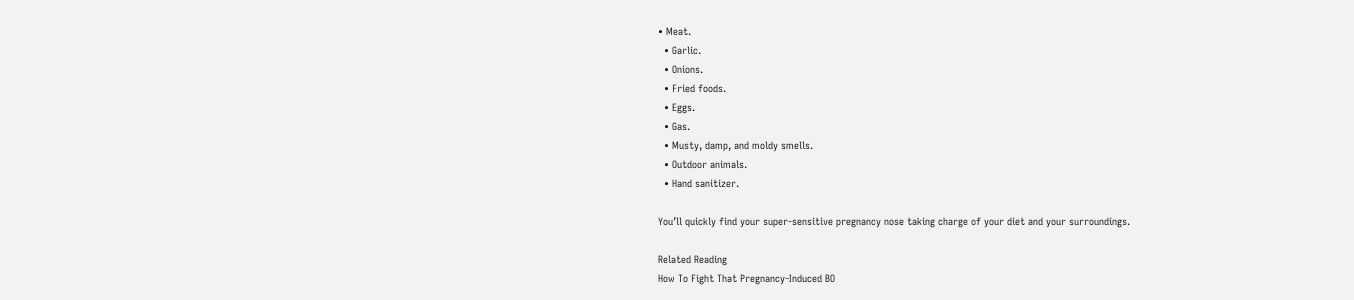• Meat.
  • Garlic.
  • Onions.
  • Fried foods.
  • Eggs.
  • Gas.
  • Musty, damp, and moldy smells.
  • Outdoor animals.
  • Hand sanitizer.

You’ll quickly find your super-sensitive pregnancy nose taking charge of your diet and your surroundings.

Related Reading
How To Fight That Pregnancy-Induced BO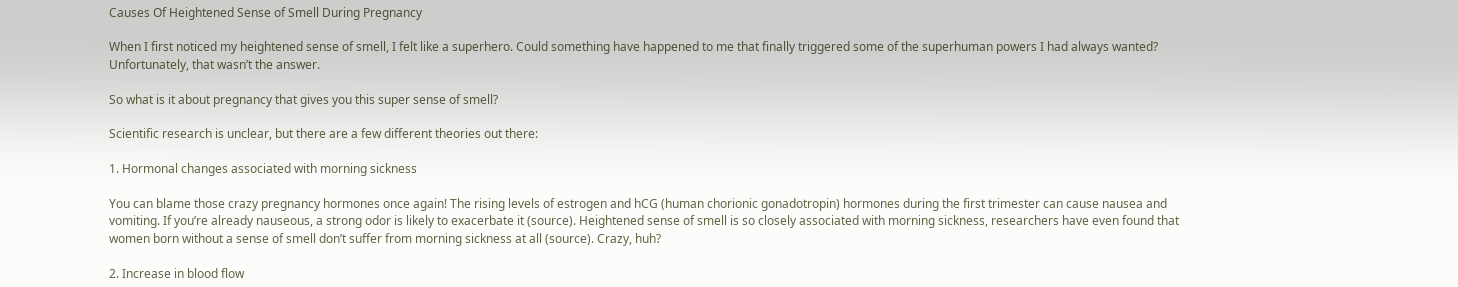Causes Of Heightened Sense of Smell During Pregnancy

When I first noticed my heightened sense of smell, I felt like a superhero. Could something have happened to me that finally triggered some of the superhuman powers I had always wanted? Unfortunately, that wasn’t the answer.

So what is it about pregnancy that gives you this super sense of smell?

Scientific research is unclear, but there are a few different theories out there:

1. Hormonal changes associated with morning sickness

You can blame those crazy pregnancy hormones once again! The rising levels of estrogen and hCG (human chorionic gonadotropin) hormones during the first trimester can cause nausea and vomiting. If you’re already nauseous, a strong odor is likely to exacerbate it (source). Heightened sense of smell is so closely associated with morning sickness, researchers have even found that women born without a sense of smell don’t suffer from morning sickness at all (source). Crazy, huh?

2. Increase in blood flow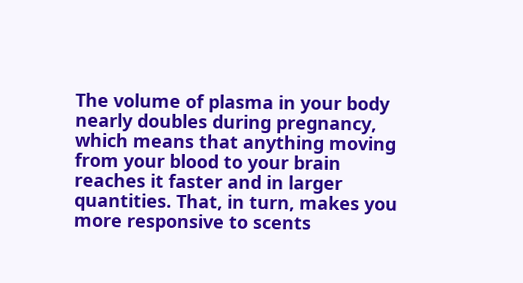The volume of plasma in your body nearly doubles during pregnancy, which means that anything moving from your blood to your brain reaches it faster and in larger quantities. That, in turn, makes you more responsive to scents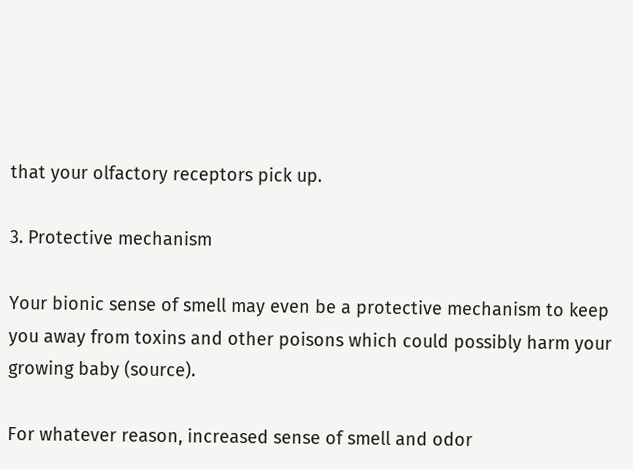that your olfactory receptors pick up.

3. Protective mechanism

Your bionic sense of smell may even be a protective mechanism to keep you away from toxins and other poisons which could possibly harm your growing baby (source).

For whatever reason, increased sense of smell and odor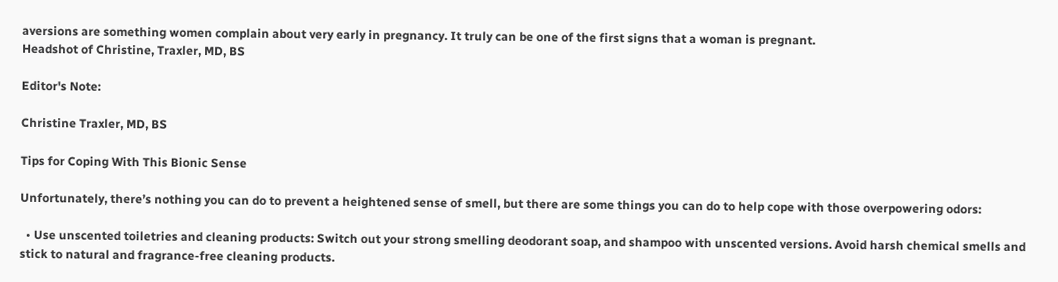aversions are something women complain about very early in pregnancy. It truly can be one of the first signs that a woman is pregnant.
Headshot of Christine, Traxler, MD, BS

Editor's Note:

Christine Traxler, MD, BS

Tips for Coping With This Bionic Sense

Unfortunately, there’s nothing you can do to prevent a heightened sense of smell, but there are some things you can do to help cope with those overpowering odors:

  • Use unscented toiletries and cleaning products: Switch out your strong smelling deodorant soap, and shampoo with unscented versions. Avoid harsh chemical smells and stick to natural and fragrance-free cleaning products.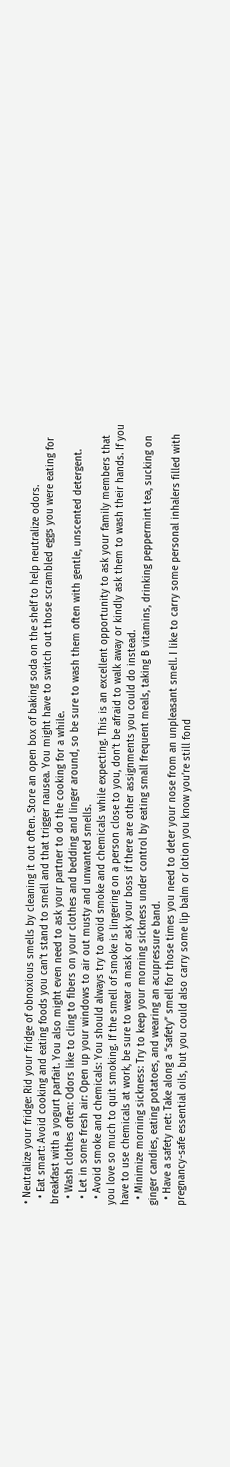• Neutralize your fridge: Rid your fridge of obnoxious smells by cleaning it out often. Store an open box of baking soda on the shelf to help neutralize odors.
  • Eat smart: Avoid cooking and eating foods you can’t stand to smell and that trigger nausea. You might have to switch out those scrambled eggs you were eating for breakfast with a yogurt parfait. You also might even need to ask your partner to do the cooking for a while.
  • Wash clothes often: Odors like to cling to fibers on your clothes and bedding and linger around, so be sure to wash them often with gentle, unscented detergent.
  • Let in some fresh air: Open up your windows to air out musty and unwanted smells.
  • Avoid smoke and chemicals: You should always try to avoid smoke and chemicals while expecting. This is an excellent opportunity to ask your family members that you love so much to quit smoking. If the smell of smoke is lingering on a person close to you, don’t be afraid to walk away or kindly ask them to wash their hands. If you have to use chemicals at work, be sure to wear a mask or ask your boss if there are other assignments you could do instead.
  • Minimize morning sickness: Try to keep your morning sickness under control by eating small frequent meals, taking B vitamins, drinking peppermint tea, sucking on ginger candies, eating potatoes, and wearing an acupressure band.
  • Have a safety net: Take along a “safety” smell for those times you need to deter your nose from an unpleasant smell. I like to carry some personal inhalers filled with pregnancy-safe essential oils, but you could also carry some lip balm or lotion you know you’re still fond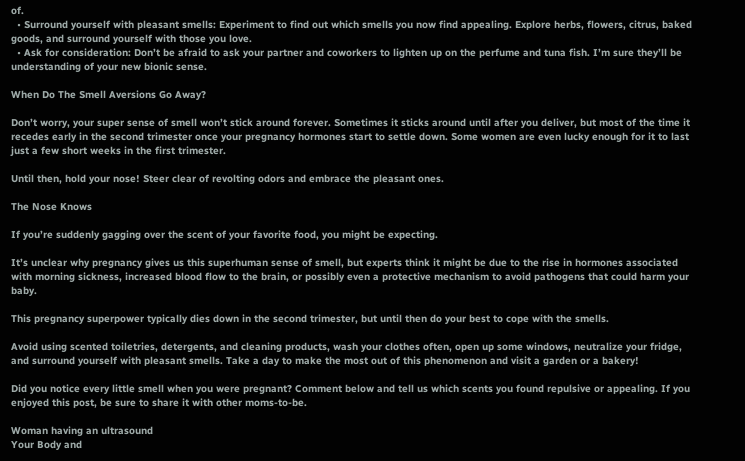of.
  • Surround yourself with pleasant smells: Experiment to find out which smells you now find appealing. Explore herbs, flowers, citrus, baked goods, and surround yourself with those you love.
  • Ask for consideration: Don’t be afraid to ask your partner and coworkers to lighten up on the perfume and tuna fish. I’m sure they’ll be understanding of your new bionic sense.

When Do The Smell Aversions Go Away?

Don’t worry, your super sense of smell won’t stick around forever. Sometimes it sticks around until after you deliver, but most of the time it recedes early in the second trimester once your pregnancy hormones start to settle down. Some women are even lucky enough for it to last just a few short weeks in the first trimester.

Until then, hold your nose! Steer clear of revolting odors and embrace the pleasant ones.

The Nose Knows

If you’re suddenly gagging over the scent of your favorite food, you might be expecting.

It’s unclear why pregnancy gives us this superhuman sense of smell, but experts think it might be due to the rise in hormones associated with morning sickness, increased blood flow to the brain, or possibly even a protective mechanism to avoid pathogens that could harm your baby.

This pregnancy superpower typically dies down in the second trimester, but until then do your best to cope with the smells.

Avoid using scented toiletries, detergents, and cleaning products, wash your clothes often, open up some windows, neutralize your fridge, and surround yourself with pleasant smells. Take a day to make the most out of this phenomenon and visit a garden or a bakery!

Did you notice every little smell when you were pregnant? Comment below and tell us which scents you found repulsive or appealing. If you enjoyed this post, be sure to share it with other moms-to-be.

Woman having an ultrasound
Your Body and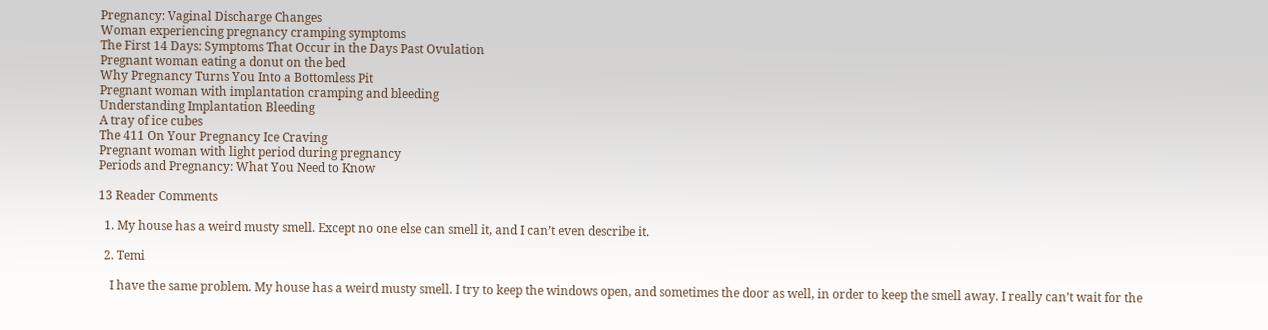Pregnancy: Vaginal Discharge Changes
Woman experiencing pregnancy cramping symptoms
The First 14 Days: Symptoms That Occur in the Days Past Ovulation
Pregnant woman eating a donut on the bed
Why Pregnancy Turns You Into a Bottomless Pit
Pregnant woman with implantation cramping and bleeding
Understanding Implantation Bleeding
A tray of ice cubes
The 411 On Your Pregnancy Ice Craving
Pregnant woman with light period during pregnancy
Periods and Pregnancy: What You Need to Know

13 Reader Comments

  1. My house has a weird musty smell. Except no one else can smell it, and I can’t even describe it.

  2. Temi

    I have the same problem. My house has a weird musty smell. I try to keep the windows open, and sometimes the door as well, in order to keep the smell away. I really can’t wait for the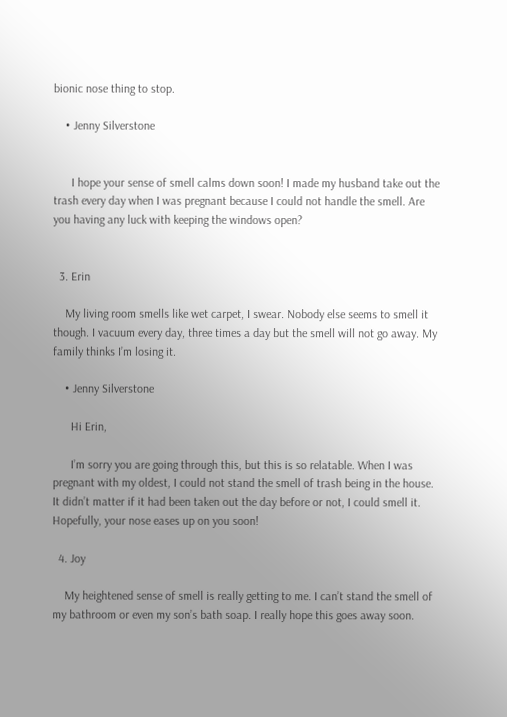bionic nose thing to stop.

    • Jenny Silverstone


      I hope your sense of smell calms down soon! I made my husband take out the trash every day when I was pregnant because I could not handle the smell. Are you having any luck with keeping the windows open?


  3. Erin

    My living room smells like wet carpet, I swear. Nobody else seems to smell it though. I vacuum every day, three times a day but the smell will not go away. My family thinks I’m losing it.

    • Jenny Silverstone

      Hi Erin,

      I’m sorry you are going through this, but this is so relatable. When I was pregnant with my oldest, I could not stand the smell of trash being in the house. It didn’t matter if it had been taken out the day before or not, I could smell it. Hopefully, your nose eases up on you soon!

  4. Joy

    My heightened sense of smell is really getting to me. I can’t stand the smell of my bathroom or even my son’s bath soap. I really hope this goes away soon.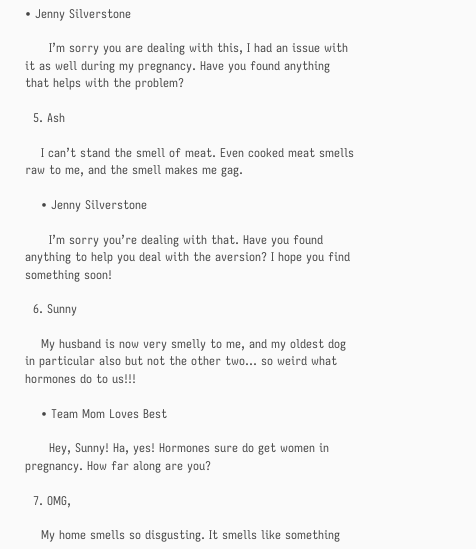• Jenny Silverstone

      I’m sorry you are dealing with this, I had an issue with it as well during my pregnancy. Have you found anything that helps with the problem?

  5. Ash

    I can’t stand the smell of meat. Even cooked meat smells raw to me, and the smell makes me gag.

    • Jenny Silverstone

      I’m sorry you’re dealing with that. Have you found anything to help you deal with the aversion? I hope you find something soon!

  6. Sunny

    My husband is now very smelly to me, and my oldest dog in particular also but not the other two… so weird what hormones do to us!!!

    • Team Mom Loves Best

      Hey, Sunny! Ha, yes! Hormones sure do get women in pregnancy. How far along are you?

  7. OMG,

    My home smells so disgusting. It smells like something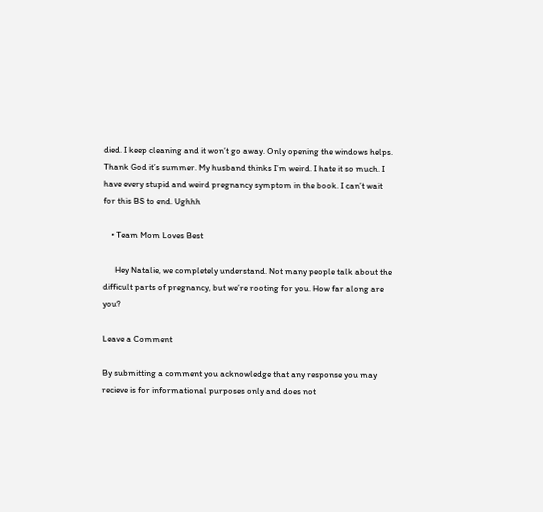died. I keep cleaning and it won’t go away. Only opening the windows helps. Thank God it’s summer. My husband thinks I’m weird. I hate it so much. I have every stupid and weird pregnancy symptom in the book. I can’t wait for this BS to end. Ughhh

    • Team Mom Loves Best

      Hey Natalie, we completely understand. Not many people talk about the difficult parts of pregnancy, but we’re rooting for you. How far along are you?

Leave a Comment

By submitting a comment you acknowledge that any response you may recieve is for informational purposes only and does not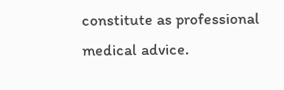constitute as professional medical advice.